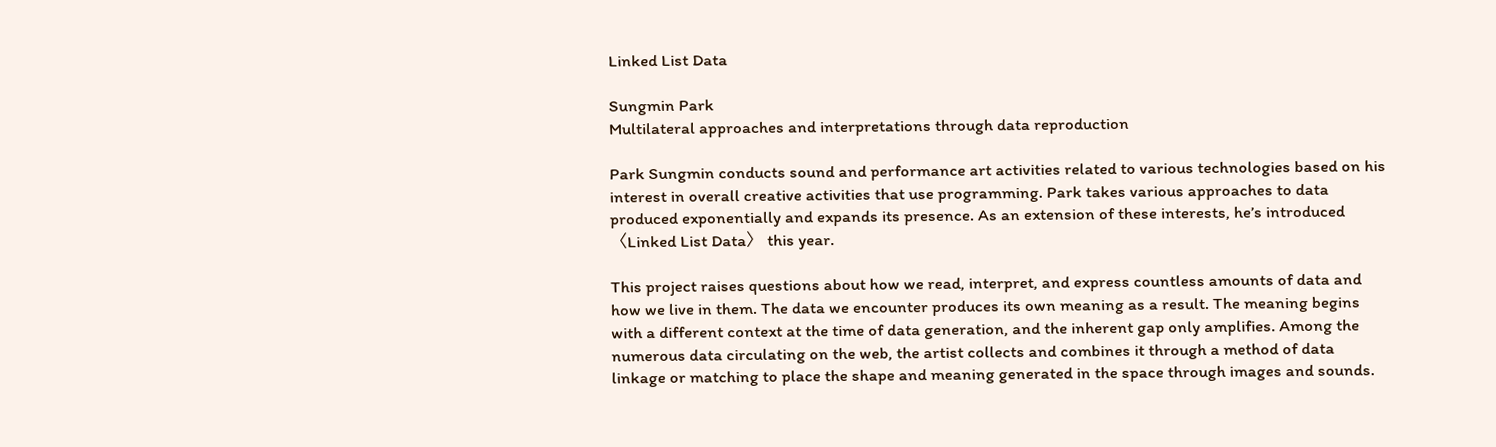Linked List Data

Sungmin Park
Multilateral approaches and interpretations through data reproduction

Park Sungmin conducts sound and performance art activities related to various technologies based on his interest in overall creative activities that use programming. Park takes various approaches to data produced exponentially and expands its presence. As an extension of these interests, he’s introduced 〈Linked List Data〉 this year.

This project raises questions about how we read, interpret, and express countless amounts of data and how we live in them. The data we encounter produces its own meaning as a result. The meaning begins with a different context at the time of data generation, and the inherent gap only amplifies. Among the numerous data circulating on the web, the artist collects and combines it through a method of data linkage or matching to place the shape and meaning generated in the space through images and sounds.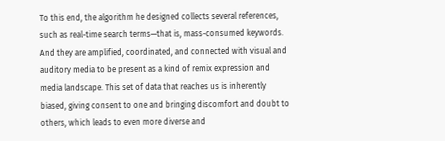To this end, the algorithm he designed collects several references, such as real-time search terms—that is, mass-consumed keywords. And they are amplified, coordinated, and connected with visual and auditory media to be present as a kind of remix expression and media landscape. This set of data that reaches us is inherently biased, giving consent to one and bringing discomfort and doubt to others, which leads to even more diverse and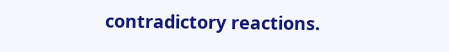contradictory reactions.